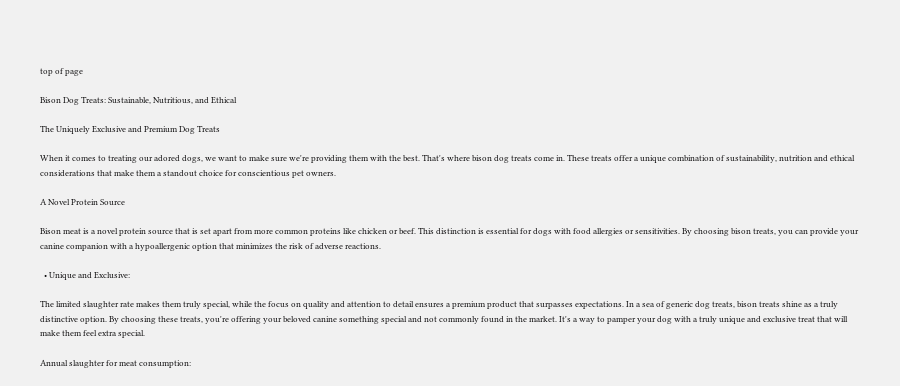top of page

Bison Dog Treats: Sustainable, Nutritious, and Ethical

The Uniquely Exclusive and Premium Dog Treats

When it comes to treating our adored dogs, we want to make sure we're providing them with the best. That's where bison dog treats come in. These treats offer a unique combination of sustainability, nutrition and ethical considerations that make them a standout choice for conscientious pet owners.

A Novel Protein Source

Bison meat is a novel protein source that is set apart from more common proteins like chicken or beef. This distinction is essential for dogs with food allergies or sensitivities. By choosing bison treats, you can provide your canine companion with a hypoallergenic option that minimizes the risk of adverse reactions.

  • Unique and Exclusive:

The limited slaughter rate makes them truly special, while the focus on quality and attention to detail ensures a premium product that surpasses expectations. In a sea of generic dog treats, bison treats shine as a truly distinctive option. By choosing these treats, you're offering your beloved canine something special and not commonly found in the market. It's a way to pamper your dog with a truly unique and exclusive treat that will make them feel extra special.

Annual slaughter for meat consumption: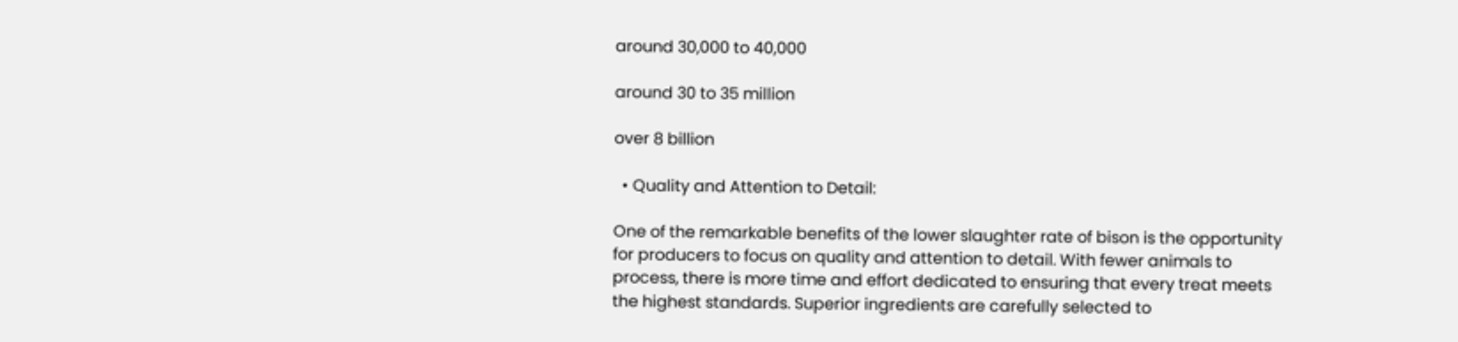around 30,000 to 40,000

around 30 to 35 million

over 8 billion

  • Quality and Attention to Detail:

One of the remarkable benefits of the lower slaughter rate of bison is the opportunity for producers to focus on quality and attention to detail. With fewer animals to process, there is more time and effort dedicated to ensuring that every treat meets the highest standards. Superior ingredients are carefully selected to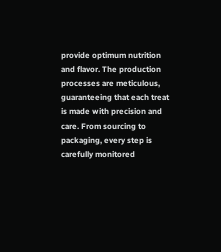provide optimum nutrition and flavor. The production processes are meticulous, guaranteeing that each treat is made with precision and care. From sourcing to packaging, every step is carefully monitored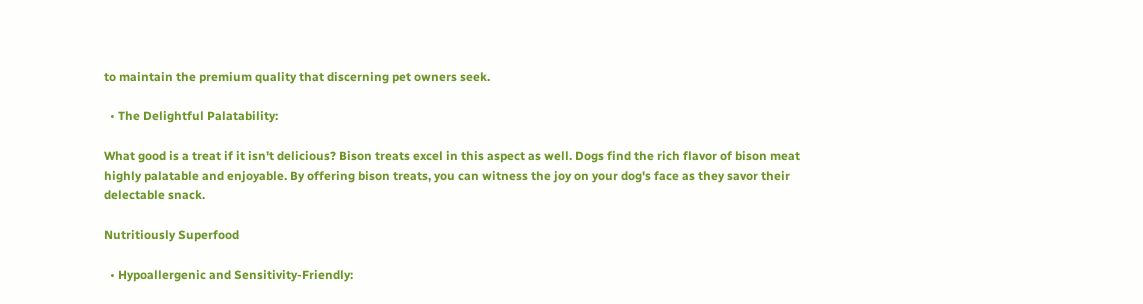to maintain the premium quality that discerning pet owners seek.

  • The Delightful Palatability:

What good is a treat if it isn't delicious? Bison treats excel in this aspect as well. Dogs find the rich flavor of bison meat highly palatable and enjoyable. By offering bison treats, you can witness the joy on your dog's face as they savor their delectable snack.

Nutritiously Superfood

  • Hypoallergenic and Sensitivity-Friendly: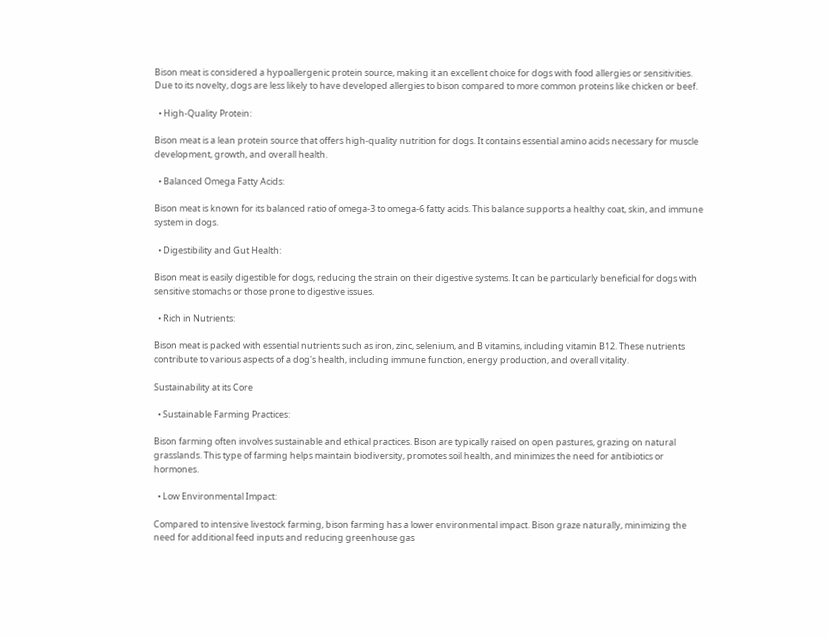Bison meat is considered a hypoallergenic protein source, making it an excellent choice for dogs with food allergies or sensitivities. Due to its novelty, dogs are less likely to have developed allergies to bison compared to more common proteins like chicken or beef.

  • High-Quality Protein:

Bison meat is a lean protein source that offers high-quality nutrition for dogs. It contains essential amino acids necessary for muscle development, growth, and overall health.

  • Balanced Omega Fatty Acids:

Bison meat is known for its balanced ratio of omega-3 to omega-6 fatty acids. This balance supports a healthy coat, skin, and immune system in dogs.

  • Digestibility and Gut Health:

Bison meat is easily digestible for dogs, reducing the strain on their digestive systems. It can be particularly beneficial for dogs with sensitive stomachs or those prone to digestive issues.

  • Rich in Nutrients:

Bison meat is packed with essential nutrients such as iron, zinc, selenium, and B vitamins, including vitamin B12. These nutrients contribute to various aspects of a dog's health, including immune function, energy production, and overall vitality.

Sustainability at its Core

  • Sustainable Farming Practices:

Bison farming often involves sustainable and ethical practices. Bison are typically raised on open pastures, grazing on natural grasslands. This type of farming helps maintain biodiversity, promotes soil health, and minimizes the need for antibiotics or hormones.

  • Low Environmental Impact:

Compared to intensive livestock farming, bison farming has a lower environmental impact. Bison graze naturally, minimizing the need for additional feed inputs and reducing greenhouse gas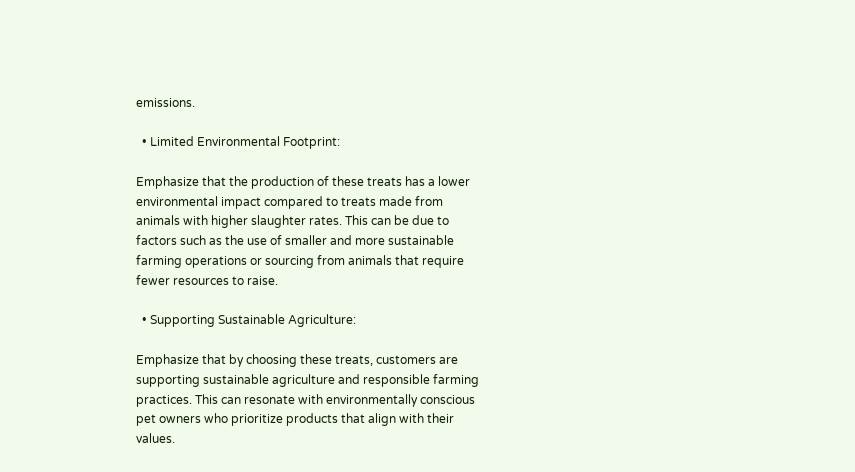emissions.

  • Limited Environmental Footprint:

Emphasize that the production of these treats has a lower environmental impact compared to treats made from animals with higher slaughter rates. This can be due to factors such as the use of smaller and more sustainable farming operations or sourcing from animals that require fewer resources to raise.

  • Supporting Sustainable Agriculture:

Emphasize that by choosing these treats, customers are supporting sustainable agriculture and responsible farming practices. This can resonate with environmentally conscious pet owners who prioritize products that align with their values.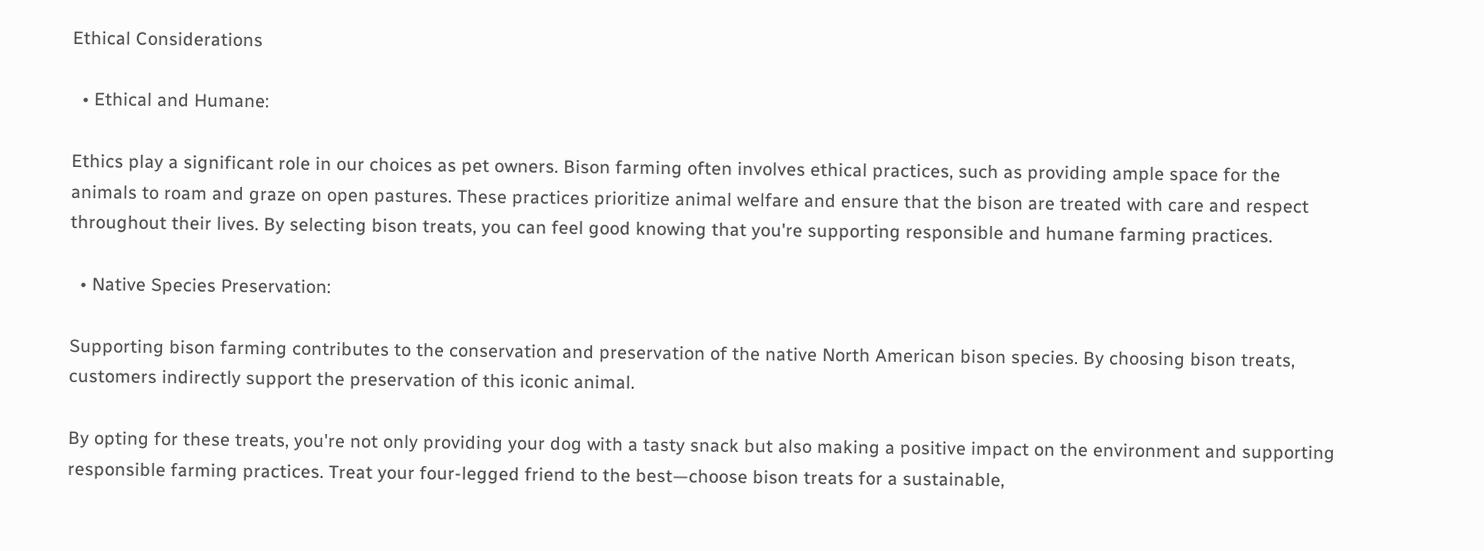Ethical Considerations

  • Ethical and Humane:

Ethics play a significant role in our choices as pet owners. Bison farming often involves ethical practices, such as providing ample space for the animals to roam and graze on open pastures. These practices prioritize animal welfare and ensure that the bison are treated with care and respect throughout their lives. By selecting bison treats, you can feel good knowing that you're supporting responsible and humane farming practices.

  • Native Species Preservation:

Supporting bison farming contributes to the conservation and preservation of the native North American bison species. By choosing bison treats, customers indirectly support the preservation of this iconic animal.

By opting for these treats, you're not only providing your dog with a tasty snack but also making a positive impact on the environment and supporting responsible farming practices. Treat your four-legged friend to the best—choose bison treats for a sustainable,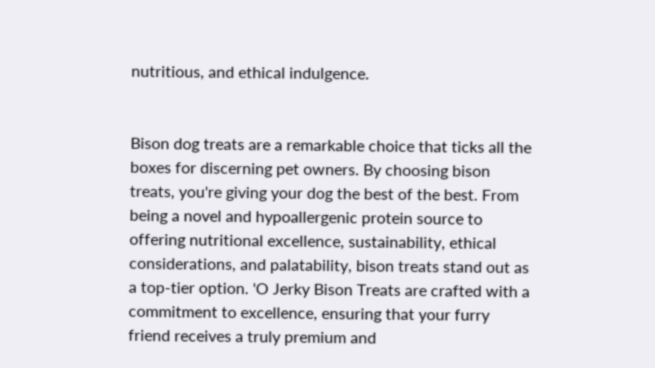nutritious, and ethical indulgence.


Bison dog treats are a remarkable choice that ticks all the boxes for discerning pet owners. By choosing bison treats, you're giving your dog the best of the best. From being a novel and hypoallergenic protein source to offering nutritional excellence, sustainability, ethical considerations, and palatability, bison treats stand out as a top-tier option. 'O Jerky Bison Treats are crafted with a commitment to excellence, ensuring that your furry friend receives a truly premium and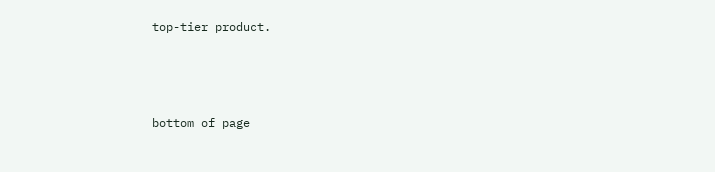top-tier product.



bottom of page